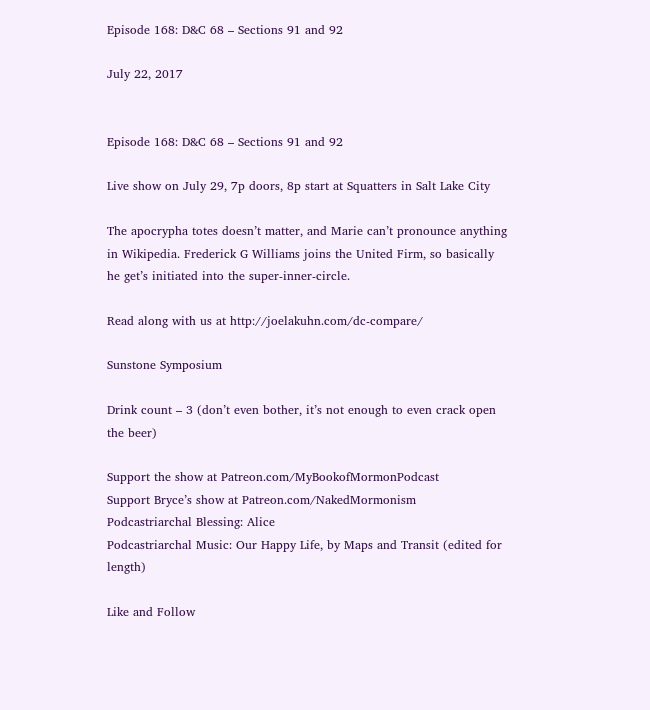Episode 168: D&C 68 – Sections 91 and 92

July 22, 2017


Episode 168: D&C 68 – Sections 91 and 92

Live show on July 29, 7p doors, 8p start at Squatters in Salt Lake City

The apocrypha totes doesn’t matter, and Marie can’t pronounce anything in Wikipedia. Frederick G Williams joins the United Firm, so basically he get’s initiated into the super-inner-circle.

Read along with us at http://joelakuhn.com/dc-compare/

Sunstone Symposium

Drink count – 3 (don’t even bother, it’s not enough to even crack open the beer)

Support the show at Patreon.com/MyBookofMormonPodcast
Support Bryce’s show at Patreon.com/NakedMormonism
Podcastriarchal Blessing: Alice
Podcastriarchal Music: Our Happy Life, by Maps and Transit (edited for length)

Like and Follow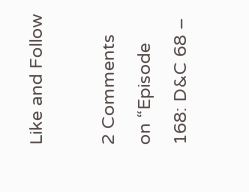Like and Follow

2 Comments on “Episode 168: D&C 68 –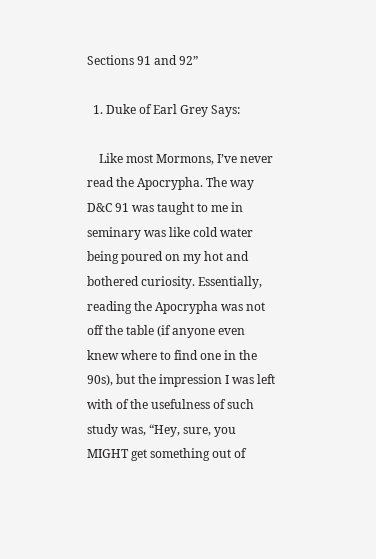Sections 91 and 92”

  1. Duke of Earl Grey Says:

    Like most Mormons, I’ve never read the Apocrypha. The way D&C 91 was taught to me in seminary was like cold water being poured on my hot and bothered curiosity. Essentially, reading the Apocrypha was not off the table (if anyone even knew where to find one in the 90s), but the impression I was left with of the usefulness of such study was, “Hey, sure, you MIGHT get something out of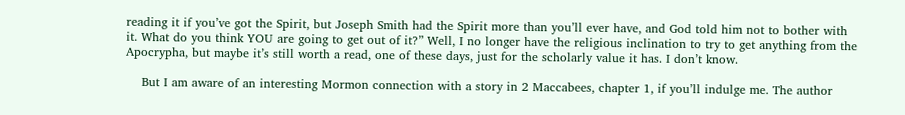reading it if you’ve got the Spirit, but Joseph Smith had the Spirit more than you’ll ever have, and God told him not to bother with it. What do you think YOU are going to get out of it?” Well, I no longer have the religious inclination to try to get anything from the Apocrypha, but maybe it’s still worth a read, one of these days, just for the scholarly value it has. I don’t know.

    But I am aware of an interesting Mormon connection with a story in 2 Maccabees, chapter 1, if you’ll indulge me. The author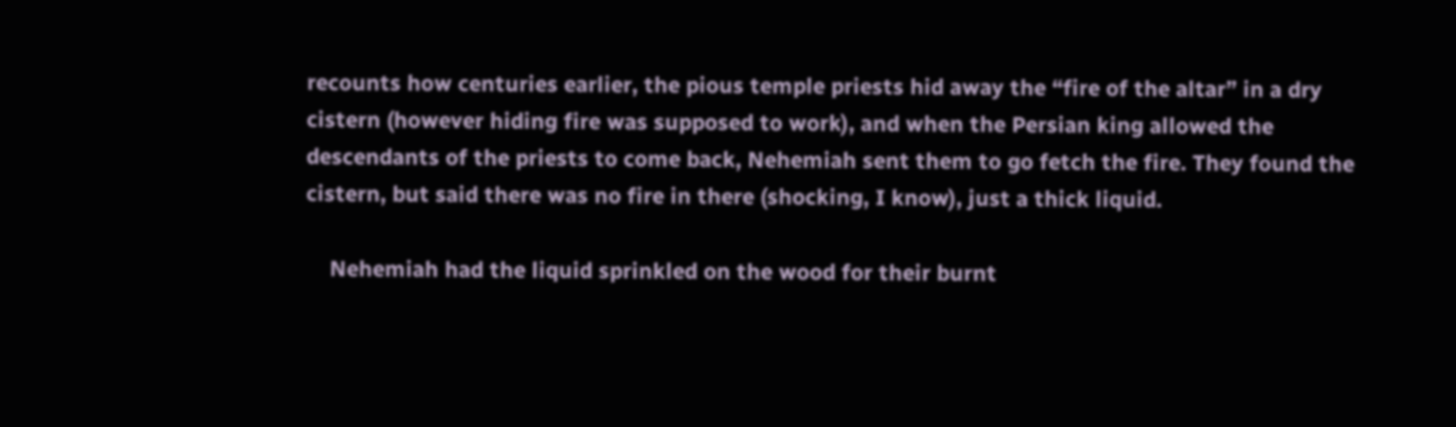recounts how centuries earlier, the pious temple priests hid away the “fire of the altar” in a dry cistern (however hiding fire was supposed to work), and when the Persian king allowed the descendants of the priests to come back, Nehemiah sent them to go fetch the fire. They found the cistern, but said there was no fire in there (shocking, I know), just a thick liquid.

    Nehemiah had the liquid sprinkled on the wood for their burnt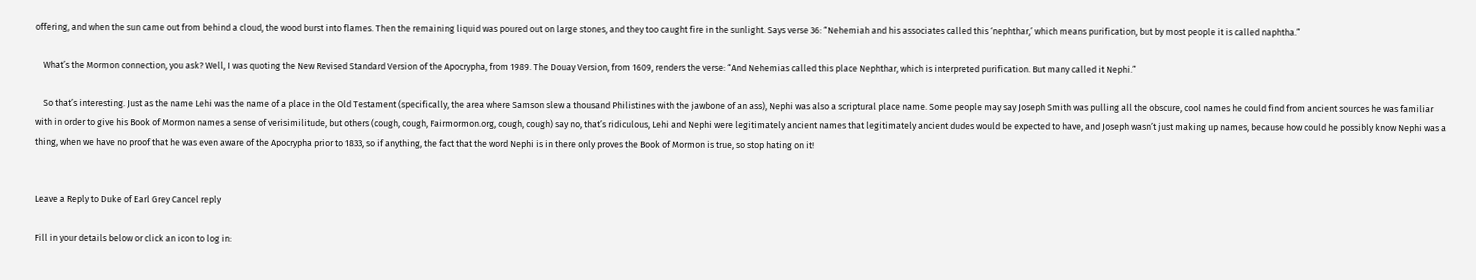offering, and when the sun came out from behind a cloud, the wood burst into flames. Then the remaining liquid was poured out on large stones, and they too caught fire in the sunlight. Says verse 36: “Nehemiah and his associates called this ‘nephthar,’ which means purification, but by most people it is called naphtha.”

    What’s the Mormon connection, you ask? Well, I was quoting the New Revised Standard Version of the Apocrypha, from 1989. The Douay Version, from 1609, renders the verse: “And Nehemias called this place Nephthar, which is interpreted purification. But many called it Nephi.”

    So that’s interesting. Just as the name Lehi was the name of a place in the Old Testament (specifically, the area where Samson slew a thousand Philistines with the jawbone of an ass), Nephi was also a scriptural place name. Some people may say Joseph Smith was pulling all the obscure, cool names he could find from ancient sources he was familiar with in order to give his Book of Mormon names a sense of verisimilitude, but others (cough, cough, Fairmormon.org, cough, cough) say no, that’s ridiculous, Lehi and Nephi were legitimately ancient names that legitimately ancient dudes would be expected to have, and Joseph wasn’t just making up names, because how could he possibly know Nephi was a thing, when we have no proof that he was even aware of the Apocrypha prior to 1833, so if anything, the fact that the word Nephi is in there only proves the Book of Mormon is true, so stop hating on it!


Leave a Reply to Duke of Earl Grey Cancel reply

Fill in your details below or click an icon to log in: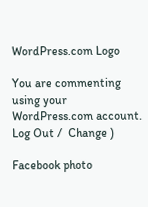WordPress.com Logo

You are commenting using your WordPress.com account. Log Out /  Change )

Facebook photo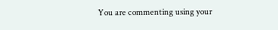You are commenting using your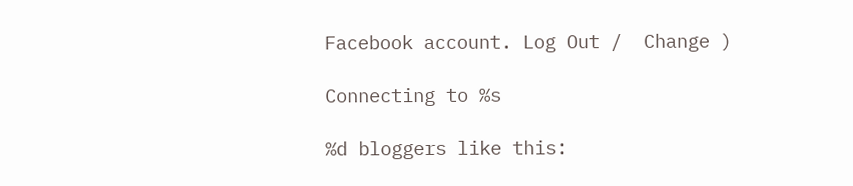Facebook account. Log Out /  Change )

Connecting to %s

%d bloggers like this: